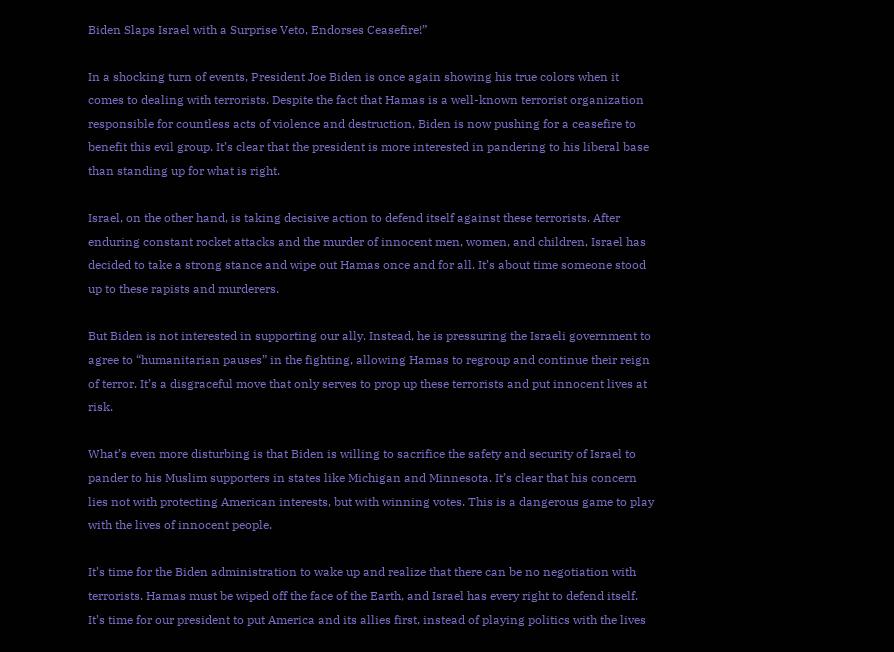Biden Slaps Israel with a Surprise Veto, Endorses Ceasefire!”

In a shocking turn of events, President Joe Biden is once again showing his true colors when it comes to dealing with terrorists. Despite the fact that Hamas is a well-known terrorist organization responsible for countless acts of violence and destruction, Biden is now pushing for a ceasefire to benefit this evil group. It’s clear that the president is more interested in pandering to his liberal base than standing up for what is right.

Israel, on the other hand, is taking decisive action to defend itself against these terrorists. After enduring constant rocket attacks and the murder of innocent men, women, and children, Israel has decided to take a strong stance and wipe out Hamas once and for all. It’s about time someone stood up to these rapists and murderers.

But Biden is not interested in supporting our ally. Instead, he is pressuring the Israeli government to agree to “humanitarian pauses” in the fighting, allowing Hamas to regroup and continue their reign of terror. It’s a disgraceful move that only serves to prop up these terrorists and put innocent lives at risk.

What’s even more disturbing is that Biden is willing to sacrifice the safety and security of Israel to pander to his Muslim supporters in states like Michigan and Minnesota. It’s clear that his concern lies not with protecting American interests, but with winning votes. This is a dangerous game to play with the lives of innocent people.

It’s time for the Biden administration to wake up and realize that there can be no negotiation with terrorists. Hamas must be wiped off the face of the Earth, and Israel has every right to defend itself. It’s time for our president to put America and its allies first, instead of playing politics with the lives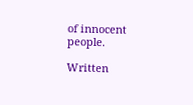of innocent people.

Written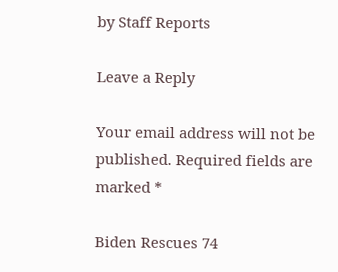by Staff Reports

Leave a Reply

Your email address will not be published. Required fields are marked *

Biden Rescues 74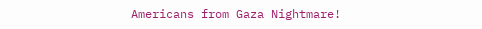Americans from Gaza Nightmare!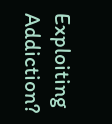Exploiting Addiction?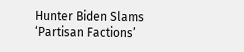Hunter Biden Slams ‘Partisan Factions’